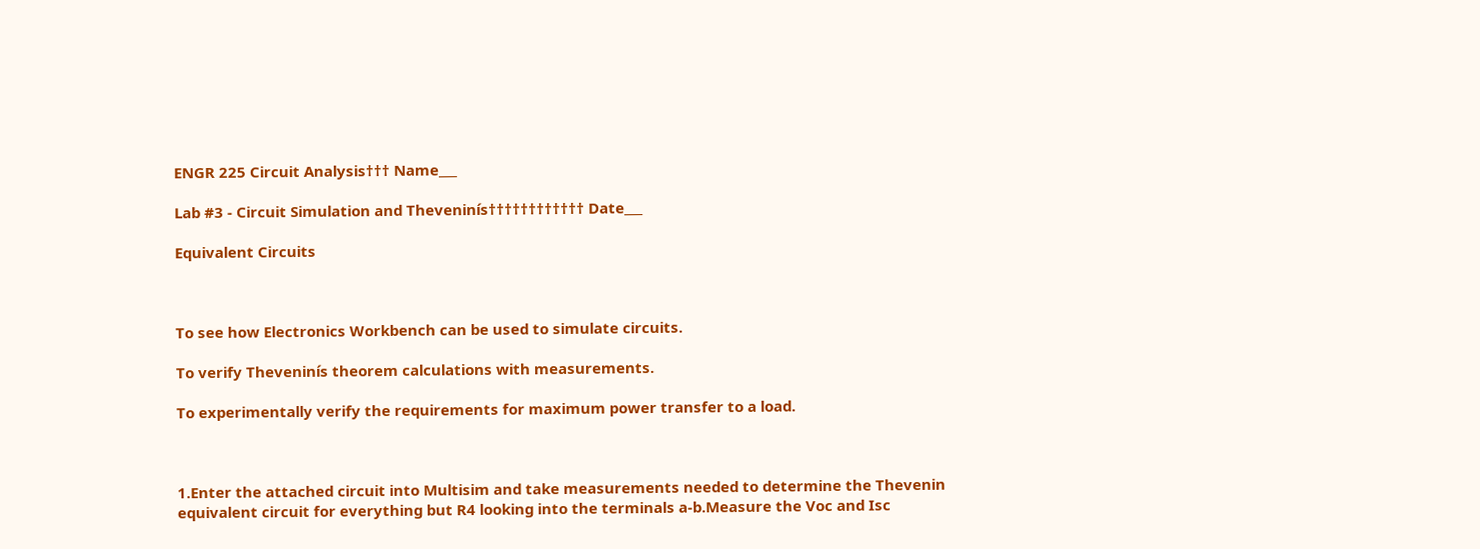ENGR 225 Circuit Analysis††† Name___

Lab #3 - Circuit Simulation and Theveninís†††††††††††† Date___

Equivalent Circuits



To see how Electronics Workbench can be used to simulate circuits.

To verify Theveninís theorem calculations with measurements.

To experimentally verify the requirements for maximum power transfer to a load.



1.Enter the attached circuit into Multisim and take measurements needed to determine the Thevenin equivalent circuit for everything but R4 looking into the terminals a-b.Measure the Voc and Isc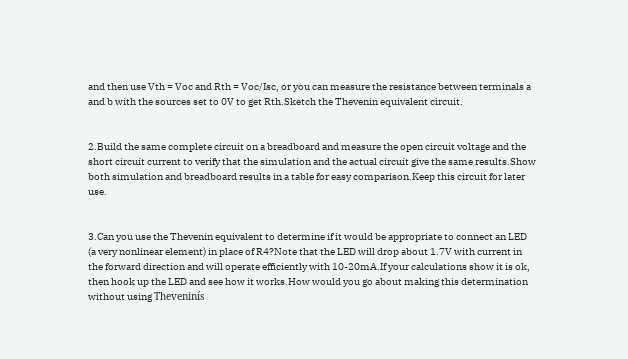and then use Vth = Voc and Rth = Voc/Isc, or you can measure the resistance between terminals a and b with the sources set to 0V to get Rth.Sketch the Thevenin equivalent circuit.


2.Build the same complete circuit on a breadboard and measure the open circuit voltage and the short circuit current to verify that the simulation and the actual circuit give the same results.Show both simulation and breadboard results in a table for easy comparison.Keep this circuit for later use.


3.Can you use the Thevenin equivalent to determine if it would be appropriate to connect an LED (a very nonlinear element) in place of R4?Note that the LED will drop about 1.7V with current in the forward direction and will operate efficiently with 10-20mA.If your calculations show it is ok, then hook up the LED and see how it works.How would you go about making this determination without using Theveninís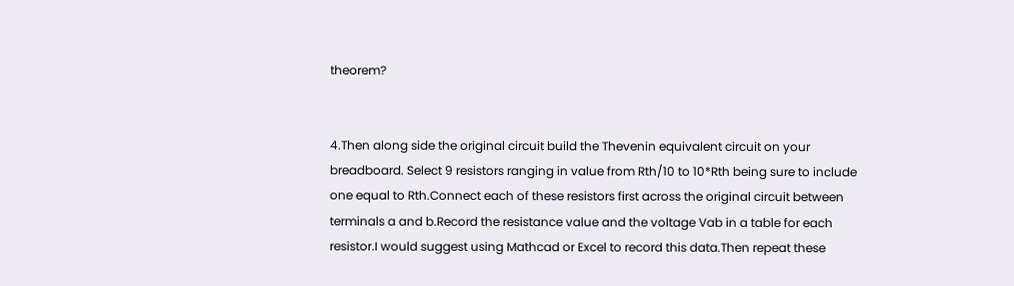theorem?


4.Then along side the original circuit build the Thevenin equivalent circuit on your breadboard. Select 9 resistors ranging in value from Rth/10 to 10*Rth being sure to include one equal to Rth.Connect each of these resistors first across the original circuit between terminals a and b.Record the resistance value and the voltage Vab in a table for each resistor.I would suggest using Mathcad or Excel to record this data.Then repeat these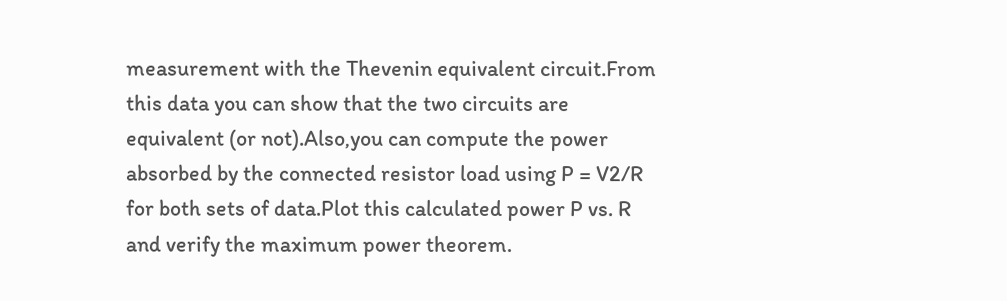measurement with the Thevenin equivalent circuit.From this data you can show that the two circuits are equivalent (or not).Also,you can compute the power absorbed by the connected resistor load using P = V2/R for both sets of data.Plot this calculated power P vs. R and verify the maximum power theorem.